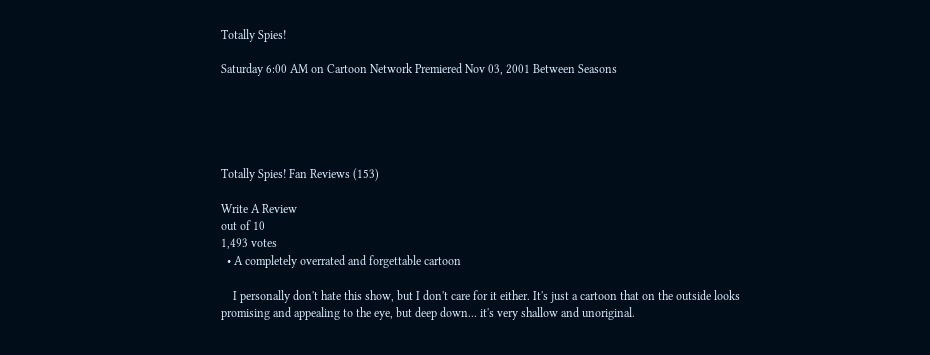Totally Spies!

Saturday 6:00 AM on Cartoon Network Premiered Nov 03, 2001 Between Seasons





Totally Spies! Fan Reviews (153)

Write A Review
out of 10
1,493 votes
  • A completely overrated and forgettable cartoon

    I personally don't hate this show, but I don't care for it either. It's just a cartoon that on the outside looks promising and appealing to the eye, but deep down... it's very shallow and unoriginal.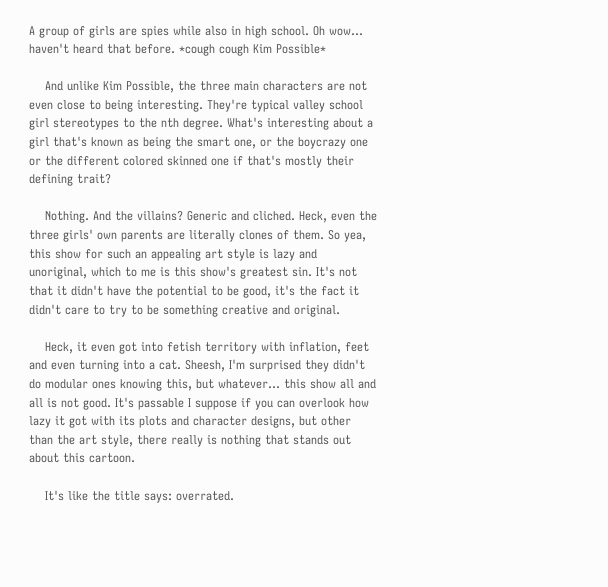A group of girls are spies while also in high school. Oh wow... haven't heard that before. *cough cough Kim Possible*

    And unlike Kim Possible, the three main characters are not even close to being interesting. They're typical valley school girl stereotypes to the nth degree. What's interesting about a girl that's known as being the smart one, or the boycrazy one or the different colored skinned one if that's mostly their defining trait?

    Nothing. And the villains? Generic and cliched. Heck, even the three girls' own parents are literally clones of them. So yea, this show for such an appealing art style is lazy and unoriginal, which to me is this show's greatest sin. It's not that it didn't have the potential to be good, it's the fact it didn't care to try to be something creative and original.

    Heck, it even got into fetish territory with inflation, feet and even turning into a cat. Sheesh, I'm surprised they didn't do modular ones knowing this, but whatever... this show all and all is not good. It's passable I suppose if you can overlook how lazy it got with its plots and character designs, but other than the art style, there really is nothing that stands out about this cartoon.

    It's like the title says: overrated.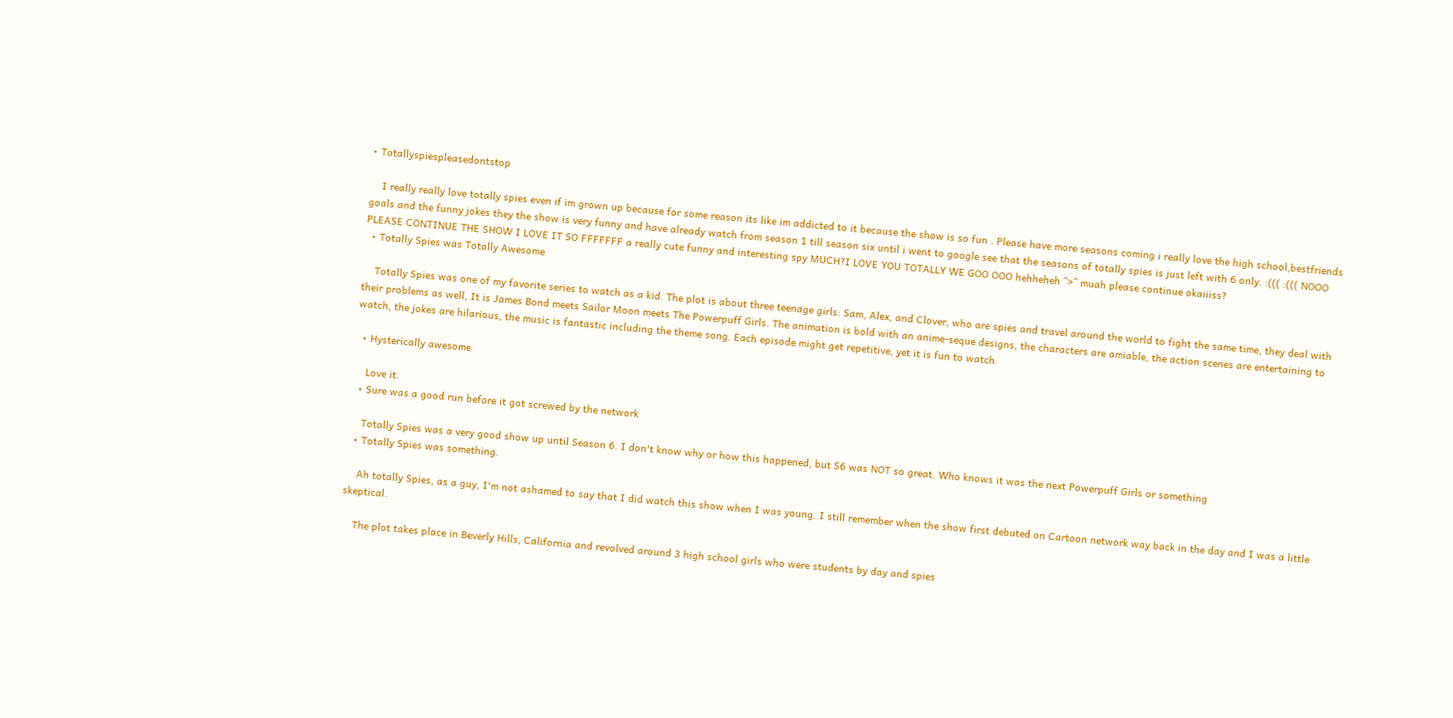• Totallyspiespleasedontstop

    I really really love totally spies even if im grown up because for some reason its like im addicted to it because the show is so fun . Please have more seasons coming i really love the high school,bestfriends goals and the funny jokes they the show is very funny and have already watch from season 1 till season six until i went to google see that the seasons of totally spies is just left with 6 only. :((( :((( NOOO PLEASE CONTINUE THE SHOW I LOVE IT SO FFFFFFF a really cute funny and interesting spy MUCH?I LOVE YOU TOTALLY WE GOO OOO hehheheh ^>^ muah please continue okaiiiss?
  • Totally Spies was Totally Awesome

    Totally Spies was one of my favorite series to watch as a kid. The plot is about three teenage girls: Sam, Alex, and Clover, who are spies and travel around the world to fight the same time, they deal with their problems as well, It is James Bond meets Sailor Moon meets The Powerpuff Girls. The animation is bold with an anime-seque designs, the characters are amiable, the action scenes are entertaining to watch, the jokes are hilarious, the music is fantastic including the theme song. Each episode might get repetitive, yet it is fun to watch.

  • Hysterically awesome

    Love it.
  • Sure was a good run before it got screwed by the network

    Totally Spies was a very good show up until Season 6. I don't know why or how this happened, but S6 was NOT so great. Who knows it was the next Powerpuff Girls or something
  • Totally Spies was something.

    Ah totally Spies, as a guy, I'm not ashamed to say that I did watch this show when I was young. I still remember when the show first debuted on Cartoon network way back in the day and I was a little skeptical.

    The plot takes place in Beverly Hills, California and revolved around 3 high school girls who were students by day and spies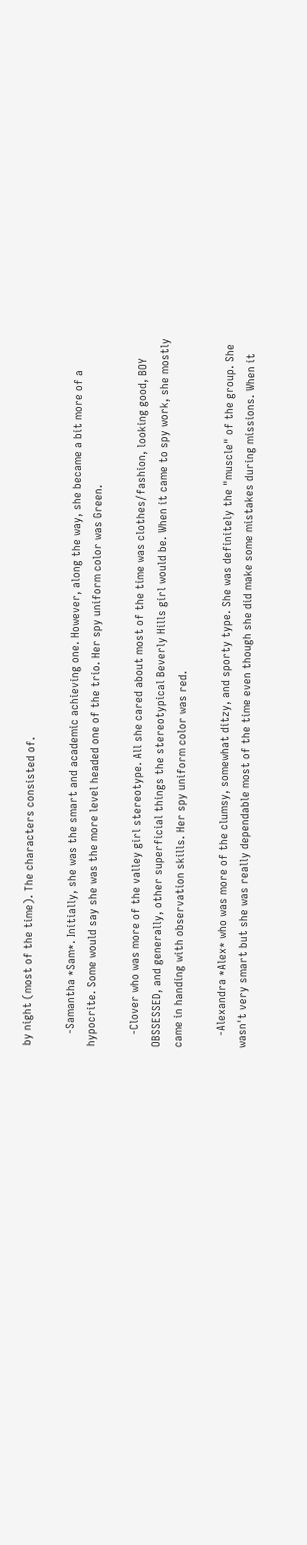by night (most of the time). The characters consisted of.

    -Samantha *Sam*. Initially, she was the smart and academic achieving one. However, along the way, she became a bit more of a hypocrite. Some would say she was the more level headed one of the trio. Her spy uniform color was Green.

    -Clover who was more of the valley girl stereotype. All she cared about most of the time was clothes/fashion, looking good, BOY OBSSESSED, and generally, other superficial things the stereotypical Beverly Hills girl would be. When it came to spy work, she mostly came in handing with observation skills. Her spy uniform color was red.

    -Alexandra *Alex* who was more of the clumsy, somewhat ditzy, and sporty type. She was definitely the "muscle" of the group. She wasn't very smart but she was really dependable most of the time even though she did make some mistakes during missions. When it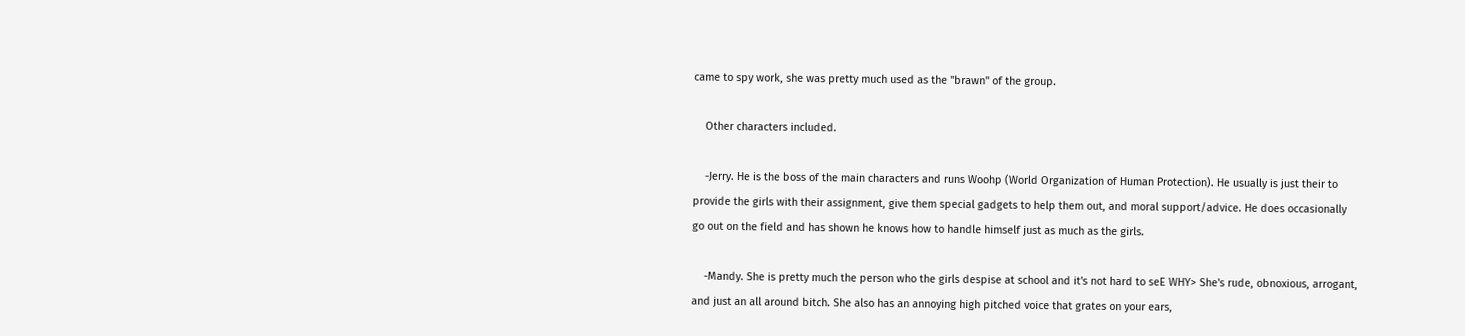came to spy work, she was pretty much used as the "brawn" of the group.

    Other characters included.

    -Jerry. He is the boss of the main characters and runs Woohp (World Organization of Human Protection). He usually is just their to provide the girls with their assignment, give them special gadgets to help them out, and moral support/advice. He does occasionally go out on the field and has shown he knows how to handle himself just as much as the girls.

    -Mandy. She is pretty much the person who the girls despise at school and it's not hard to seE WHY> She's rude, obnoxious, arrogant, and just an all around bitch. She also has an annoying high pitched voice that grates on your ears,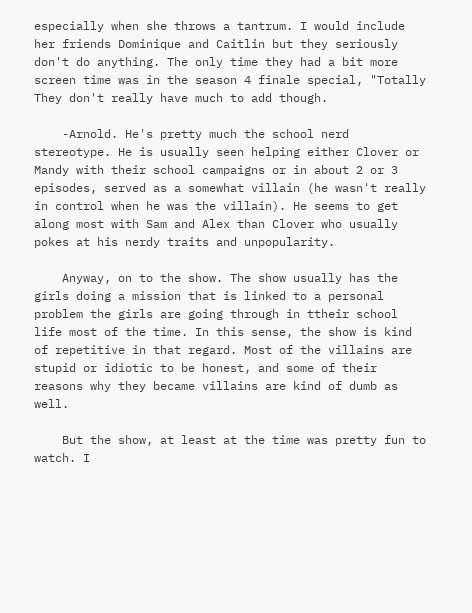especially when she throws a tantrum. I would include her friends Dominique and Caitlin but they seriously don't do anything. The only time they had a bit more screen time was in the season 4 finale special, "Totally They don't really have much to add though.

    -Arnold. He's pretty much the school nerd stereotype. He is usually seen helping either Clover or Mandy with their school campaigns or in about 2 or 3 episodes, served as a somewhat villain (he wasn't really in control when he was the villain). He seems to get along most with Sam and Alex than Clover who usually pokes at his nerdy traits and unpopularity.

    Anyway, on to the show. The show usually has the girls doing a mission that is linked to a personal problem the girls are going through in ttheir school life most of the time. In this sense, the show is kind of repetitive in that regard. Most of the villains are stupid or idiotic to be honest, and some of their reasons why they became villains are kind of dumb as well.

    But the show, at least at the time was pretty fun to watch. I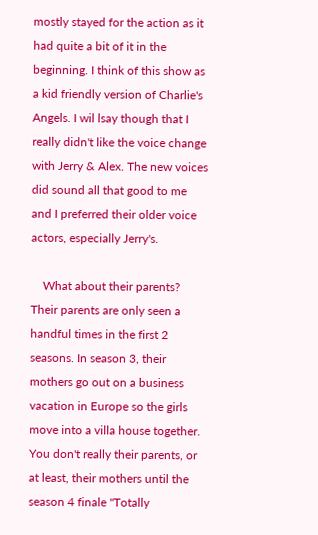mostly stayed for the action as it had quite a bit of it in the beginning. I think of this show as a kid friendly version of Charlie's Angels. I wil lsay though that I really didn't like the voice change with Jerry & Alex. The new voices did sound all that good to me and I preferred their older voice actors, especially Jerry's.

    What about their parents? Their parents are only seen a handful times in the first 2 seasons. In season 3, their mothers go out on a business vacation in Europe so the girls move into a villa house together. You don't really their parents, or at least, their mothers until the season 4 finale "Totally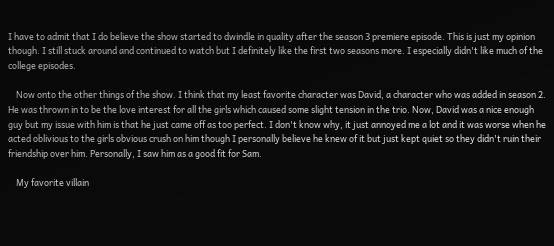I have to admit that I do believe the show started to dwindle in quality after the season 3 premiere episode. This is just my opinion though. I still stuck around and continued to watch but I definitely like the first two seasons more. I especially didn't like much of the college episodes.

    Now onto the other things of the show. I think that my least favorite character was David, a character who was added in season 2. He was thrown in to be the love interest for all the girls which caused some slight tension in the trio. Now, David was a nice enough guy but my issue with him is that he just came off as too perfect. I don't know why, it just annoyed me a lot and it was worse when he acted oblivious to the girls obvious crush on him though I personally believe he knew of it but just kept quiet so they didn't ruin their friendship over him. Personally, I saw him as a good fit for Sam.

    My favorite villain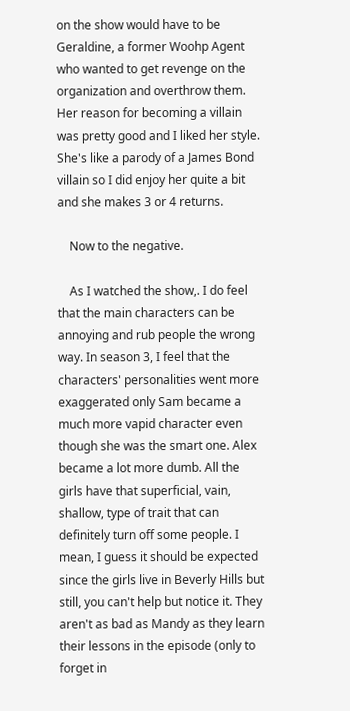on the show would have to be Geraldine, a former Woohp Agent who wanted to get revenge on the organization and overthrow them. Her reason for becoming a villain was pretty good and I liked her style. She's like a parody of a James Bond villain so I did enjoy her quite a bit and she makes 3 or 4 returns.

    Now to the negative.

    As I watched the show,. I do feel that the main characters can be annoying and rub people the wrong way. In season 3, I feel that the characters' personalities went more exaggerated only Sam became a much more vapid character even though she was the smart one. Alex became a lot more dumb. All the girls have that superficial, vain, shallow, type of trait that can definitely turn off some people. I mean, I guess it should be expected since the girls live in Beverly Hills but still, you can't help but notice it. They aren't as bad as Mandy as they learn their lessons in the episode (only to forget in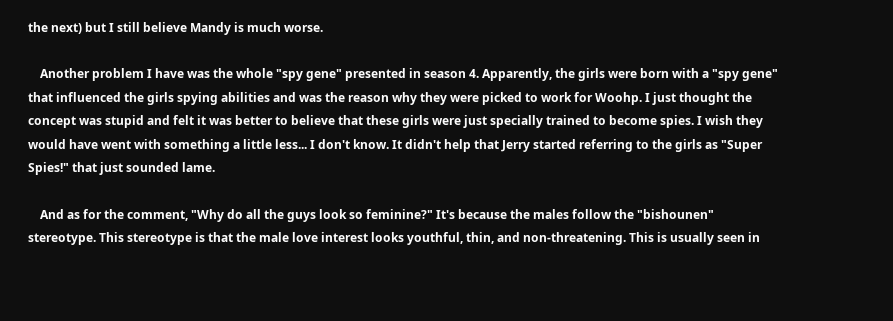the next) but I still believe Mandy is much worse.

    Another problem I have was the whole "spy gene" presented in season 4. Apparently, the girls were born with a "spy gene" that influenced the girls spying abilities and was the reason why they were picked to work for Woohp. I just thought the concept was stupid and felt it was better to believe that these girls were just specially trained to become spies. I wish they would have went with something a little less... I don't know. It didn't help that Jerry started referring to the girls as "Super Spies!" that just sounded lame.

    And as for the comment, "Why do all the guys look so feminine?" It's because the males follow the "bishounen" stereotype. This stereotype is that the male love interest looks youthful, thin, and non-threatening. This is usually seen in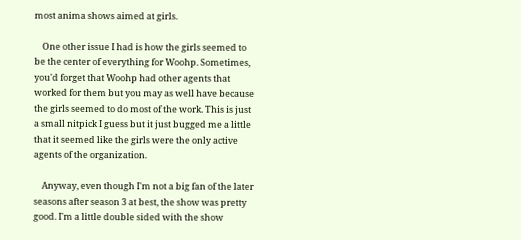most anima shows aimed at girls.

    One other issue I had is how the girls seemed to be the center of everything for Woohp. Sometimes, you'd forget that Woohp had other agents that worked for them but you may as well have because the girls seemed to do most of the work. This is just a small nitpick I guess but it just bugged me a little that it seemed like the girls were the only active agents of the organization.

    Anyway, even though I'm not a big fan of the later seasons after season 3 at best, the show was pretty good. I'm a little double sided with the show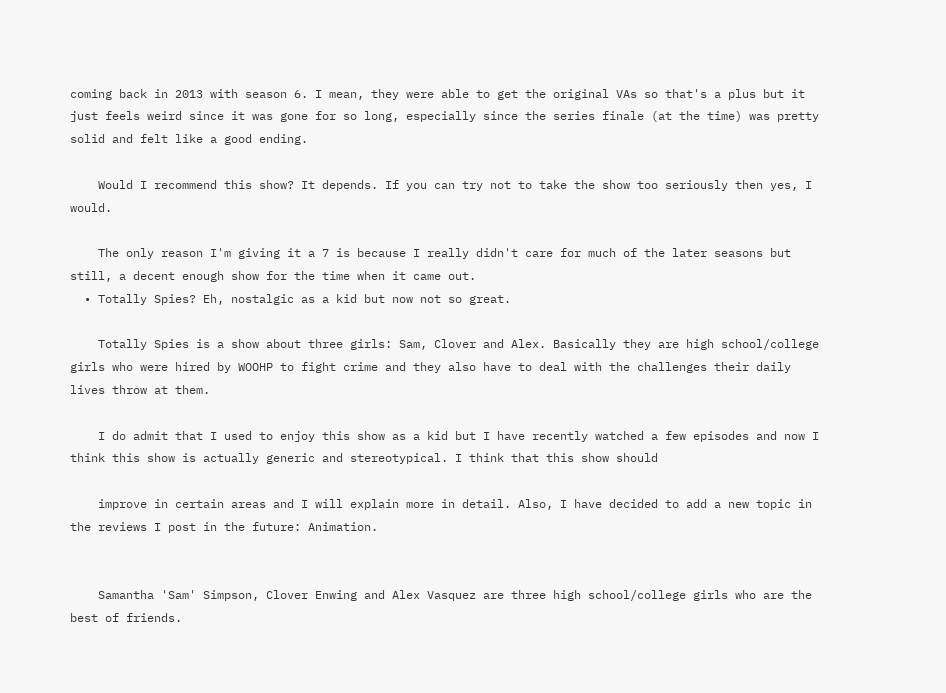coming back in 2013 with season 6. I mean, they were able to get the original VAs so that's a plus but it just feels weird since it was gone for so long, especially since the series finale (at the time) was pretty solid and felt like a good ending.

    Would I recommend this show? It depends. If you can try not to take the show too seriously then yes, I would.

    The only reason I'm giving it a 7 is because I really didn't care for much of the later seasons but still, a decent enough show for the time when it came out.
  • Totally Spies? Eh, nostalgic as a kid but now not so great.

    Totally Spies is a show about three girls: Sam, Clover and Alex. Basically they are high school/college girls who were hired by WOOHP to fight crime and they also have to deal with the challenges their daily lives throw at them.

    I do admit that I used to enjoy this show as a kid but I have recently watched a few episodes and now I think this show is actually generic and stereotypical. I think that this show should

    improve in certain areas and I will explain more in detail. Also, I have decided to add a new topic in the reviews I post in the future: Animation.


    Samantha 'Sam' Simpson, Clover Enwing and Alex Vasquez are three high school/college girls who are the best of friends.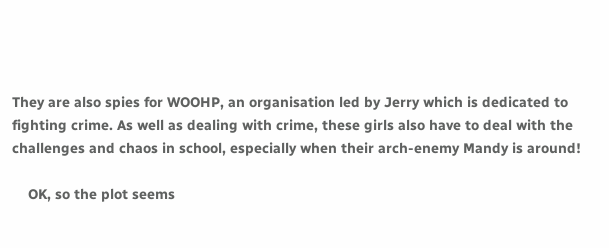They are also spies for WOOHP, an organisation led by Jerry which is dedicated to fighting crime. As well as dealing with crime, these girls also have to deal with the challenges and chaos in school, especially when their arch-enemy Mandy is around!

    OK, so the plot seems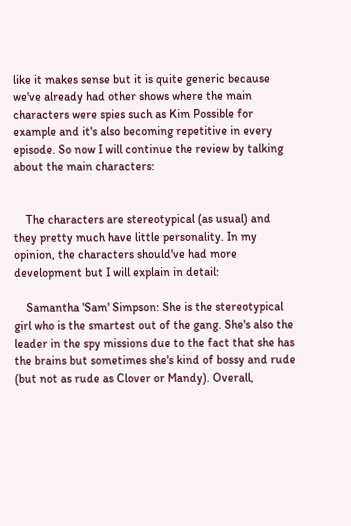like it makes sense but it is quite generic because we've already had other shows where the main characters were spies such as Kim Possible for example and it's also becoming repetitive in every episode. So now I will continue the review by talking about the main characters:


    The characters are stereotypical (as usual) and they pretty much have little personality. In my opinion, the characters should've had more development but I will explain in detail:

    Samantha 'Sam' Simpson: She is the stereotypical girl who is the smartest out of the gang. She's also the leader in the spy missions due to the fact that she has the brains but sometimes she's kind of bossy and rude (but not as rude as Clover or Mandy). Overall,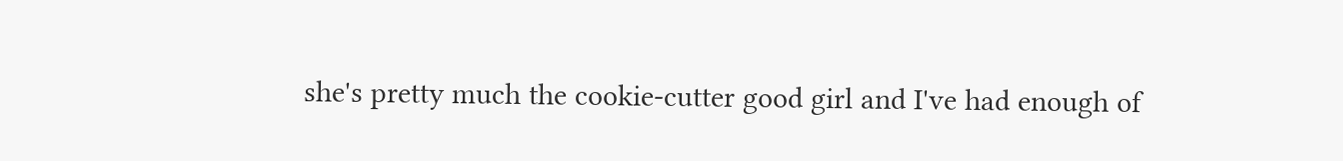she's pretty much the cookie-cutter good girl and I've had enough of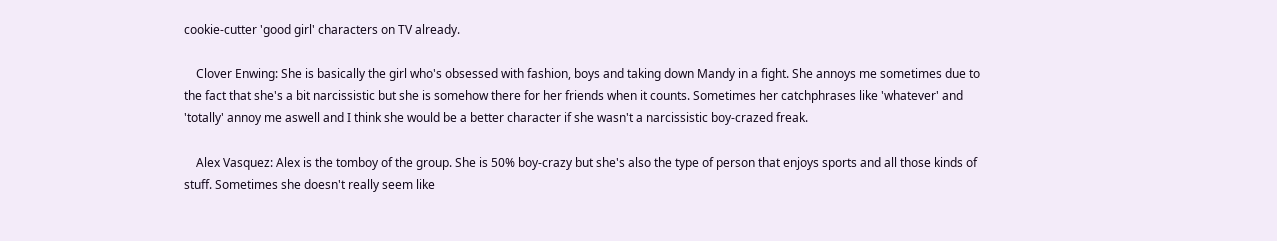cookie-cutter 'good girl' characters on TV already.

    Clover Enwing: She is basically the girl who's obsessed with fashion, boys and taking down Mandy in a fight. She annoys me sometimes due to the fact that she's a bit narcissistic but she is somehow there for her friends when it counts. Sometimes her catchphrases like 'whatever' and 'totally' annoy me aswell and I think she would be a better character if she wasn't a narcissistic boy-crazed freak.

    Alex Vasquez: Alex is the tomboy of the group. She is 50% boy-crazy but she's also the type of person that enjoys sports and all those kinds of stuff. Sometimes she doesn't really seem like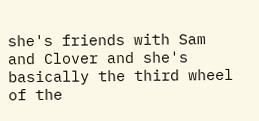she's friends with Sam and Clover and she's basically the third wheel of the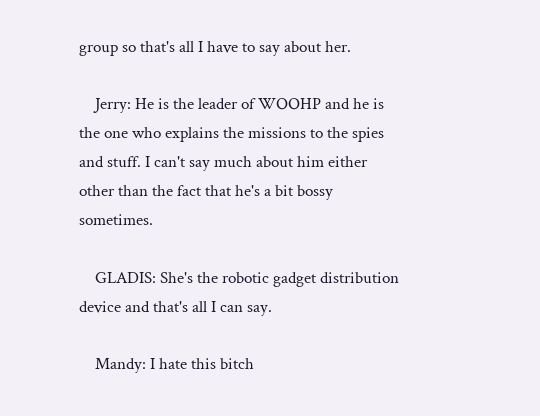group so that's all I have to say about her.

    Jerry: He is the leader of WOOHP and he is the one who explains the missions to the spies and stuff. I can't say much about him either other than the fact that he's a bit bossy sometimes.

    GLADIS: She's the robotic gadget distribution device and that's all I can say.

    Mandy: I hate this bitch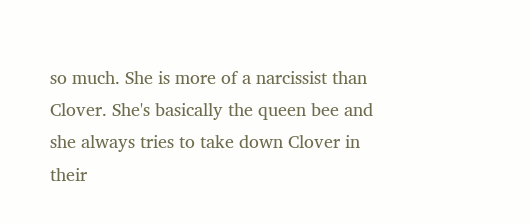so much. She is more of a narcissist than Clover. She's basically the queen bee and she always tries to take down Clover in their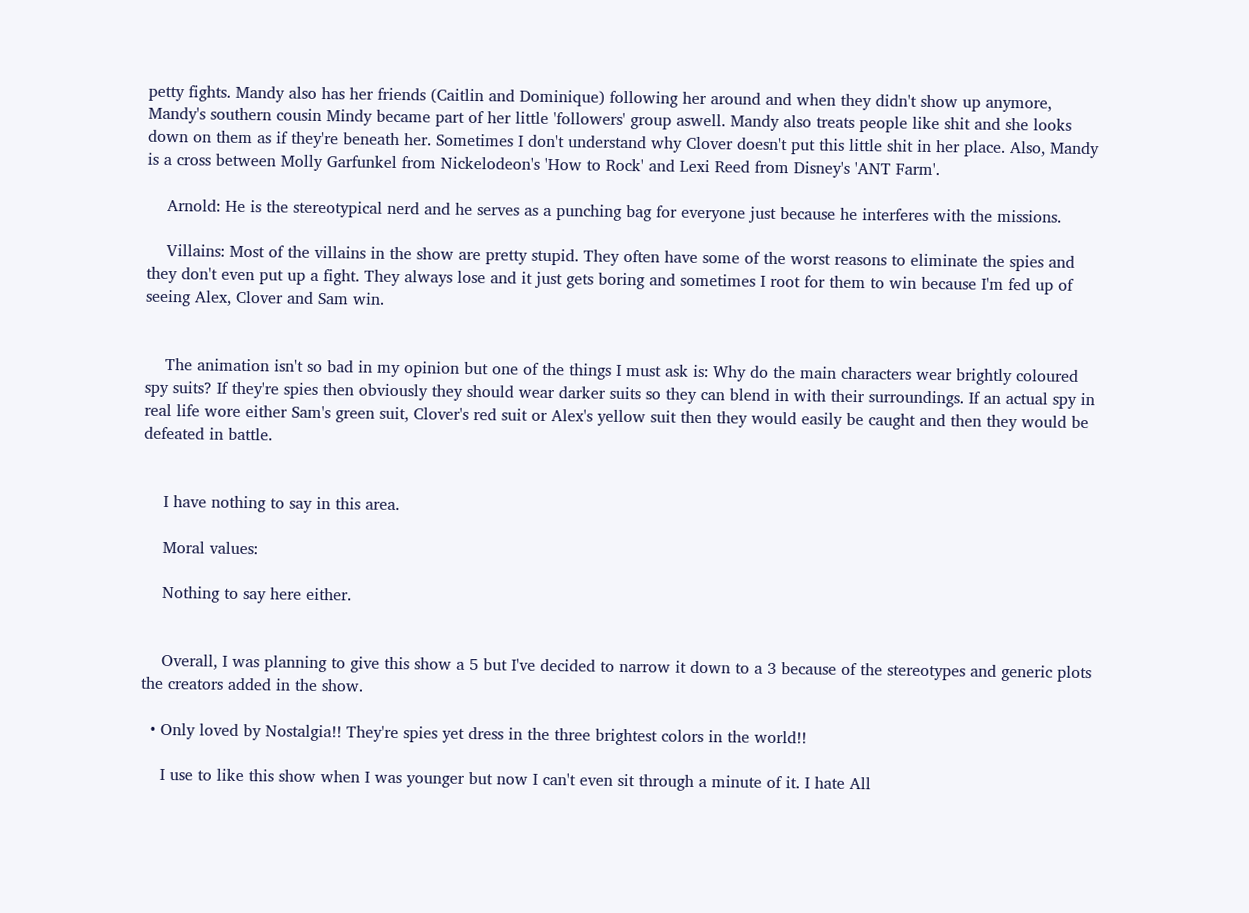petty fights. Mandy also has her friends (Caitlin and Dominique) following her around and when they didn't show up anymore, Mandy's southern cousin Mindy became part of her little 'followers' group aswell. Mandy also treats people like shit and she looks down on them as if they're beneath her. Sometimes I don't understand why Clover doesn't put this little shit in her place. Also, Mandy is a cross between Molly Garfunkel from Nickelodeon's 'How to Rock' and Lexi Reed from Disney's 'ANT Farm'.

    Arnold: He is the stereotypical nerd and he serves as a punching bag for everyone just because he interferes with the missions.

    Villains: Most of the villains in the show are pretty stupid. They often have some of the worst reasons to eliminate the spies and they don't even put up a fight. They always lose and it just gets boring and sometimes I root for them to win because I'm fed up of seeing Alex, Clover and Sam win.


    The animation isn't so bad in my opinion but one of the things I must ask is: Why do the main characters wear brightly coloured spy suits? If they're spies then obviously they should wear darker suits so they can blend in with their surroundings. If an actual spy in real life wore either Sam's green suit, Clover's red suit or Alex's yellow suit then they would easily be caught and then they would be defeated in battle.


    I have nothing to say in this area.

    Moral values:

    Nothing to say here either.


    Overall, I was planning to give this show a 5 but I've decided to narrow it down to a 3 because of the stereotypes and generic plots the creators added in the show.

  • Only loved by Nostalgia!! They're spies yet dress in the three brightest colors in the world!!

    I use to like this show when I was younger but now I can't even sit through a minute of it. I hate All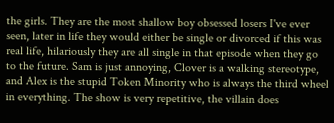the girls. They are the most shallow boy obsessed losers I've ever seen, later in life they would either be single or divorced if this was real life, hilariously they are all single in that episode when they go to the future. Sam is just annoying, Clover is a walking stereotype, and Alex is the stupid Token Minority who is always the third wheel in everything. The show is very repetitive, the villain does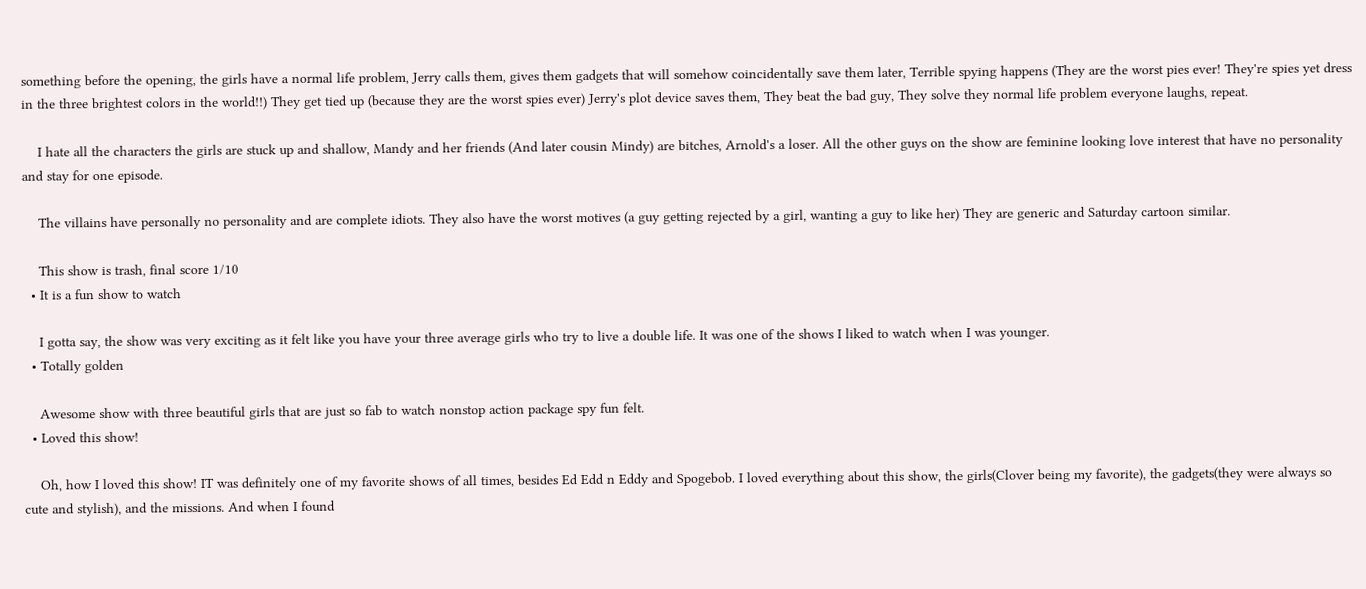something before the opening, the girls have a normal life problem, Jerry calls them, gives them gadgets that will somehow coincidentally save them later, Terrible spying happens (They are the worst pies ever! They're spies yet dress in the three brightest colors in the world!!) They get tied up (because they are the worst spies ever) Jerry's plot device saves them, They beat the bad guy, They solve they normal life problem everyone laughs, repeat.

    I hate all the characters the girls are stuck up and shallow, Mandy and her friends (And later cousin Mindy) are bitches, Arnold's a loser. All the other guys on the show are feminine looking love interest that have no personality and stay for one episode.

    The villains have personally no personality and are complete idiots. They also have the worst motives (a guy getting rejected by a girl, wanting a guy to like her) They are generic and Saturday cartoon similar.

    This show is trash, final score 1/10
  • It is a fun show to watch

    I gotta say, the show was very exciting as it felt like you have your three average girls who try to live a double life. It was one of the shows I liked to watch when I was younger.
  • Totally golden

    Awesome show with three beautiful girls that are just so fab to watch nonstop action package spy fun felt.
  • Loved this show!

    Oh, how I loved this show! IT was definitely one of my favorite shows of all times, besides Ed Edd n Eddy and Spogebob. I loved everything about this show, the girls(Clover being my favorite), the gadgets(they were always so cute and stylish), and the missions. And when I found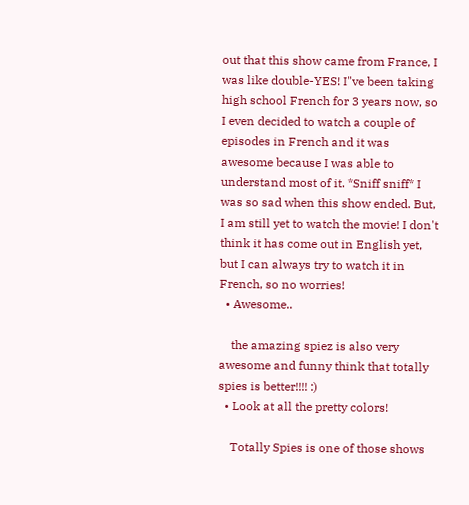out that this show came from France, I was like double-YES! I"ve been taking high school French for 3 years now, so I even decided to watch a couple of episodes in French and it was awesome because I was able to understand most of it. *Sniff sniff* I was so sad when this show ended. But, I am still yet to watch the movie! I don't think it has come out in English yet, but I can always try to watch it in French, so no worries!
  • Awesome..

    the amazing spiez is also very awesome and funny think that totally spies is better!!!! :)
  • Look at all the pretty colors!

    Totally Spies is one of those shows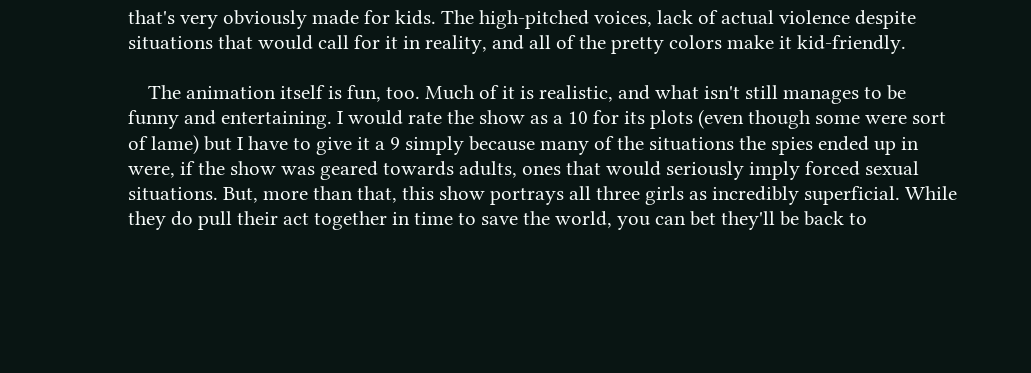that's very obviously made for kids. The high-pitched voices, lack of actual violence despite situations that would call for it in reality, and all of the pretty colors make it kid-friendly.

    The animation itself is fun, too. Much of it is realistic, and what isn't still manages to be funny and entertaining. I would rate the show as a 10 for its plots (even though some were sort of lame) but I have to give it a 9 simply because many of the situations the spies ended up in were, if the show was geared towards adults, ones that would seriously imply forced sexual situations. But, more than that, this show portrays all three girls as incredibly superficial. While they do pull their act together in time to save the world, you can bet they'll be back to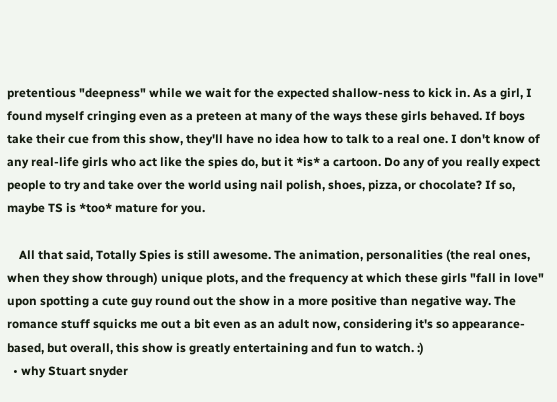pretentious "deepness" while we wait for the expected shallow-ness to kick in. As a girl, I found myself cringing even as a preteen at many of the ways these girls behaved. If boys take their cue from this show, they'll have no idea how to talk to a real one. I don't know of any real-life girls who act like the spies do, but it *is* a cartoon. Do any of you really expect people to try and take over the world using nail polish, shoes, pizza, or chocolate? If so, maybe TS is *too* mature for you.

    All that said, Totally Spies is still awesome. The animation, personalities (the real ones, when they show through) unique plots, and the frequency at which these girls "fall in love" upon spotting a cute guy round out the show in a more positive than negative way. The romance stuff squicks me out a bit even as an adult now, considering it's so appearance-based, but overall, this show is greatly entertaining and fun to watch. :)
  • why Stuart snyder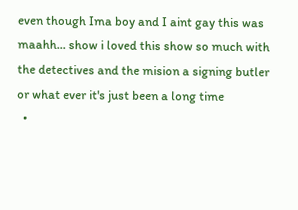even though Ima boy and I aint gay this was maahh... show i loved this show so much with the detectives and the mision a signing butler or what ever it's just been a long time
  •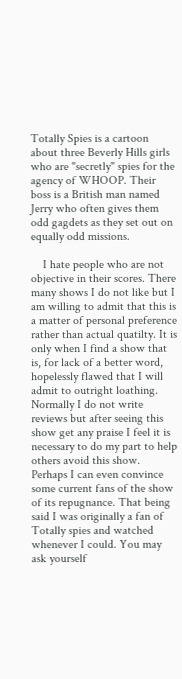Totally Spies is a cartoon about three Beverly Hills girls who are "secretly" spies for the agency of WHOOP. Their boss is a British man named Jerry who often gives them odd gagdets as they set out on equally odd missions.

    I hate people who are not objective in their scores. There many shows I do not like but I am willing to admit that this is a matter of personal preference rather than actual quatilty. It is only when I find a show that is, for lack of a better word, hopelessly flawed that I will admit to outright loathing. Normally I do not write reviews but after seeing this show get any praise I feel it is necessary to do my part to help others avoid this show. Perhaps I can even convince some current fans of the show of its repugnance. That being said I was originally a fan of Totally spies and watched whenever I could. You may ask yourself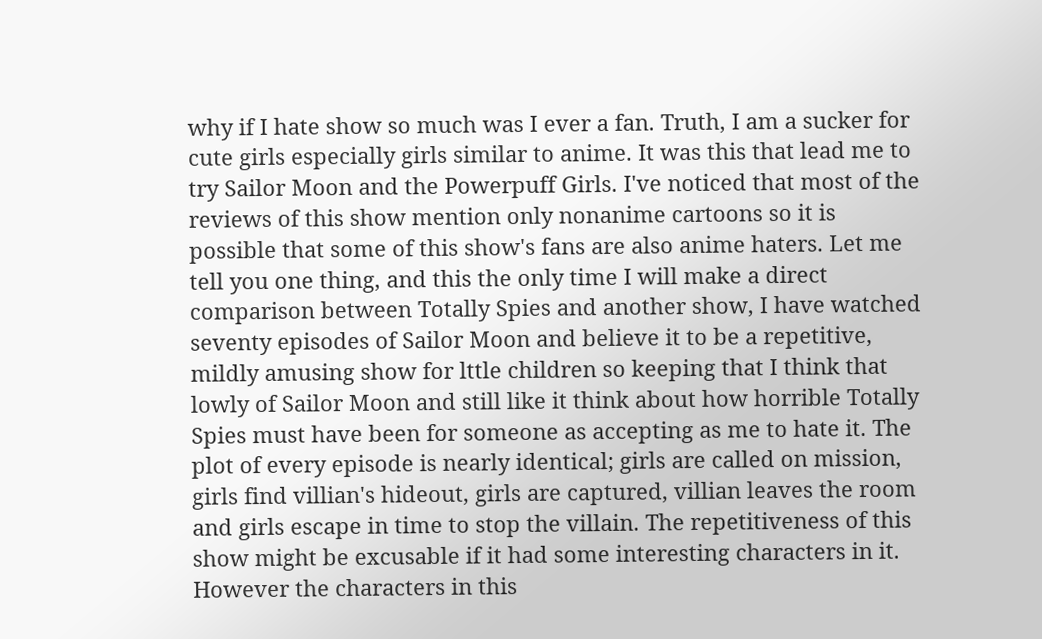why if I hate show so much was I ever a fan. Truth, I am a sucker for cute girls especially girls similar to anime. It was this that lead me to try Sailor Moon and the Powerpuff Girls. I've noticed that most of the reviews of this show mention only nonanime cartoons so it is possible that some of this show's fans are also anime haters. Let me tell you one thing, and this the only time I will make a direct comparison between Totally Spies and another show, I have watched seventy episodes of Sailor Moon and believe it to be a repetitive, mildly amusing show for lttle children so keeping that I think that lowly of Sailor Moon and still like it think about how horrible Totally Spies must have been for someone as accepting as me to hate it. The plot of every episode is nearly identical; girls are called on mission, girls find villian's hideout, girls are captured, villian leaves the room and girls escape in time to stop the villain. The repetitiveness of this show might be excusable if it had some interesting characters in it. However the characters in this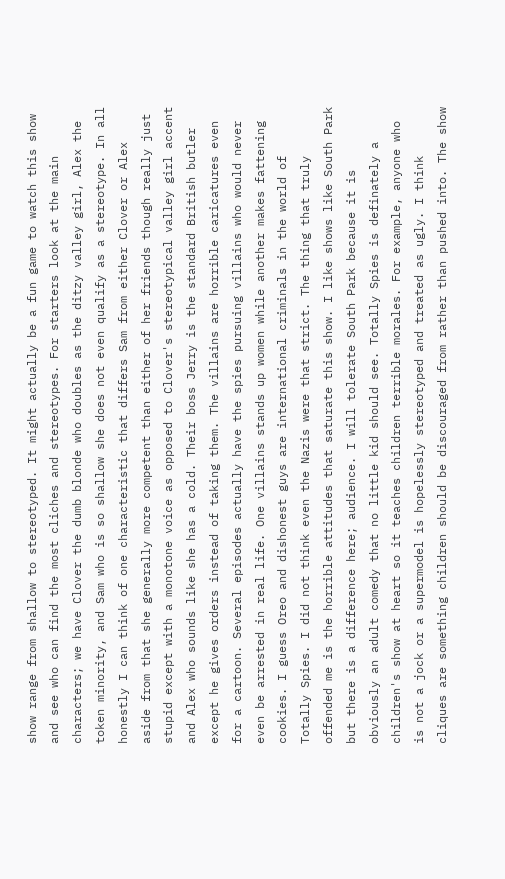show range from shallow to stereotyped. It might actually be a fun game to watch this show and see who can find the most cliches and stereotypes. For starters look at the main characters; we have Clover the dumb blonde who doubles as the ditzy valley girl, Alex the token minority, and Sam who is so shallow she does not even qualify as a stereotype. In all honestly I can think of one characteristic that differs Sam from either Clover or Alex aside from that she generally more competent than either of her friends though really just stupid except with a monotone voice as opposed to Clover's stereotypical valley girl accent and Alex who sounds like she has a cold. Their boss Jerry is the standard British butler except he gives orders instead of taking them. The villains are horrible caricatures even for a cartoon. Several episodes actually have the spies pursuing villains who would never even be arrested in real life. One villains stands up women while another makes fattening cookies. I guess Oreo and dishonest guys are international criminals in the world of Totally Spies. I did not think even the Nazis were that strict. The thing that truly offended me is the horrible attitudes that saturate this show. I like shows like South Park but there is a difference here; audience. I will tolerate South Park because it is obviously an adult comedy that no little kid should see. Totally Spies is definately a children's show at heart so it teaches children terrible morales. For example, anyone who is not a jock or a supermodel is hopelessly stereotyped and treated as ugly. I think cliques are something children should be discouraged from rather than pushed into. The show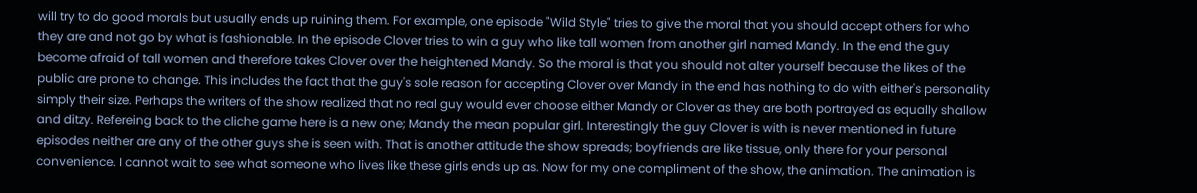will try to do good morals but usually ends up ruining them. For example, one episode "Wild Style" tries to give the moral that you should accept others for who they are and not go by what is fashionable. In the episode Clover tries to win a guy who like tall women from another girl named Mandy. In the end the guy become afraid of tall women and therefore takes Clover over the heightened Mandy. So the moral is that you should not alter yourself because the likes of the public are prone to change. This includes the fact that the guy's sole reason for accepting Clover over Mandy in the end has nothing to do with either's personality simply their size. Perhaps the writers of the show realized that no real guy would ever choose either Mandy or Clover as they are both portrayed as equally shallow and ditzy. Refereing back to the cliche game here is a new one; Mandy the mean popular girl. Interestingly the guy Clover is with is never mentioned in future episodes neither are any of the other guys she is seen with. That is another attitude the show spreads; boyfriends are like tissue, only there for your personal convenience. I cannot wait to see what someone who lives like these girls ends up as. Now for my one compliment of the show, the animation. The animation is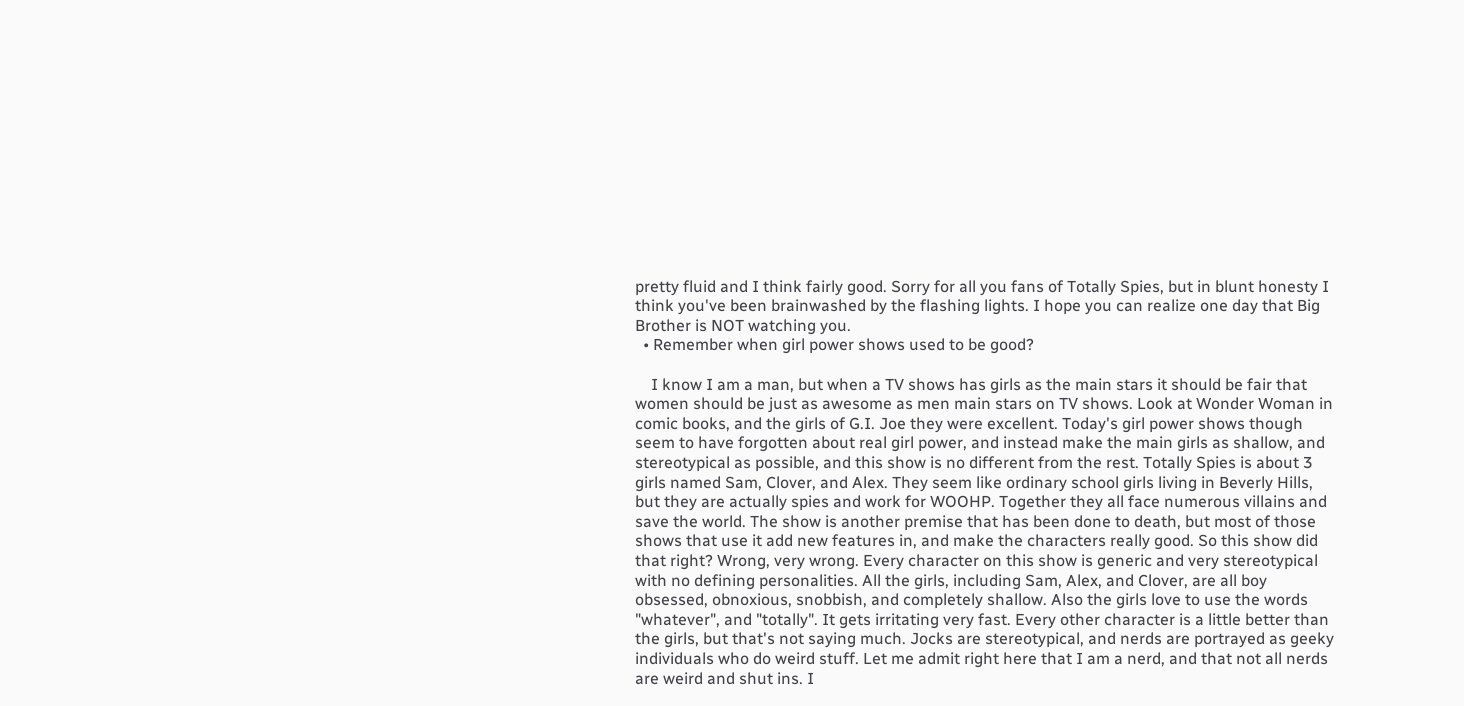pretty fluid and I think fairly good. Sorry for all you fans of Totally Spies, but in blunt honesty I think you've been brainwashed by the flashing lights. I hope you can realize one day that Big Brother is NOT watching you.
  • Remember when girl power shows used to be good?

    I know I am a man, but when a TV shows has girls as the main stars it should be fair that women should be just as awesome as men main stars on TV shows. Look at Wonder Woman in comic books, and the girls of G.I. Joe they were excellent. Today's girl power shows though seem to have forgotten about real girl power, and instead make the main girls as shallow, and stereotypical as possible, and this show is no different from the rest. Totally Spies is about 3 girls named Sam, Clover, and Alex. They seem like ordinary school girls living in Beverly Hills, but they are actually spies and work for WOOHP. Together they all face numerous villains and save the world. The show is another premise that has been done to death, but most of those shows that use it add new features in, and make the characters really good. So this show did that right? Wrong, very wrong. Every character on this show is generic and very stereotypical with no defining personalities. All the girls, including Sam, Alex, and Clover, are all boy obsessed, obnoxious, snobbish, and completely shallow. Also the girls love to use the words "whatever", and "totally". It gets irritating very fast. Every other character is a little better than the girls, but that's not saying much. Jocks are stereotypical, and nerds are portrayed as geeky individuals who do weird stuff. Let me admit right here that I am a nerd, and that not all nerds are weird and shut ins. I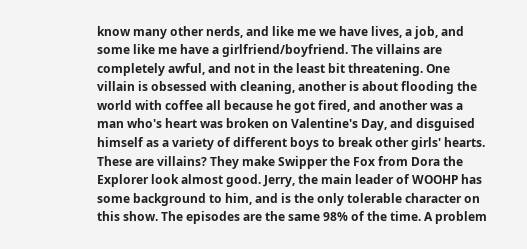know many other nerds, and like me we have lives, a job, and some like me have a girlfriend/boyfriend. The villains are completely awful, and not in the least bit threatening. One villain is obsessed with cleaning, another is about flooding the world with coffee all because he got fired, and another was a man who's heart was broken on Valentine's Day, and disguised himself as a variety of different boys to break other girls' hearts. These are villains? They make Swipper the Fox from Dora the Explorer look almost good. Jerry, the main leader of WOOHP has some background to him, and is the only tolerable character on this show. The episodes are the same 98% of the time. A problem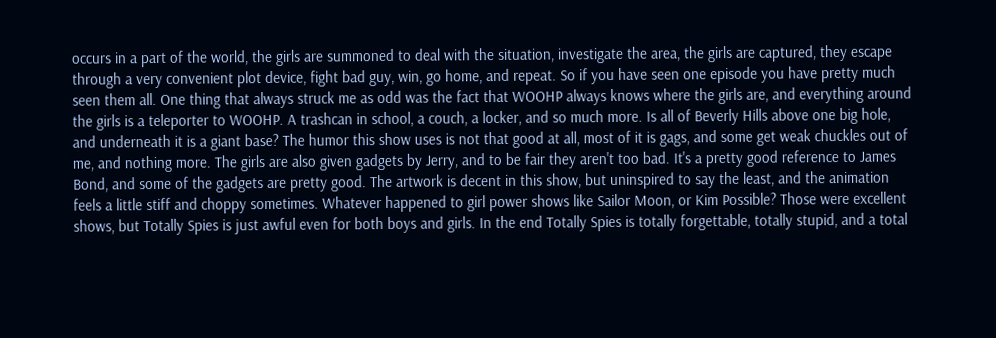occurs in a part of the world, the girls are summoned to deal with the situation, investigate the area, the girls are captured, they escape through a very convenient plot device, fight bad guy, win, go home, and repeat. So if you have seen one episode you have pretty much seen them all. One thing that always struck me as odd was the fact that WOOHP always knows where the girls are, and everything around the girls is a teleporter to WOOHP. A trashcan in school, a couch, a locker, and so much more. Is all of Beverly Hills above one big hole, and underneath it is a giant base? The humor this show uses is not that good at all, most of it is gags, and some get weak chuckles out of me, and nothing more. The girls are also given gadgets by Jerry, and to be fair they aren't too bad. It's a pretty good reference to James Bond, and some of the gadgets are pretty good. The artwork is decent in this show, but uninspired to say the least, and the animation feels a little stiff and choppy sometimes. Whatever happened to girl power shows like Sailor Moon, or Kim Possible? Those were excellent shows, but Totally Spies is just awful even for both boys and girls. In the end Totally Spies is totally forgettable, totally stupid, and a total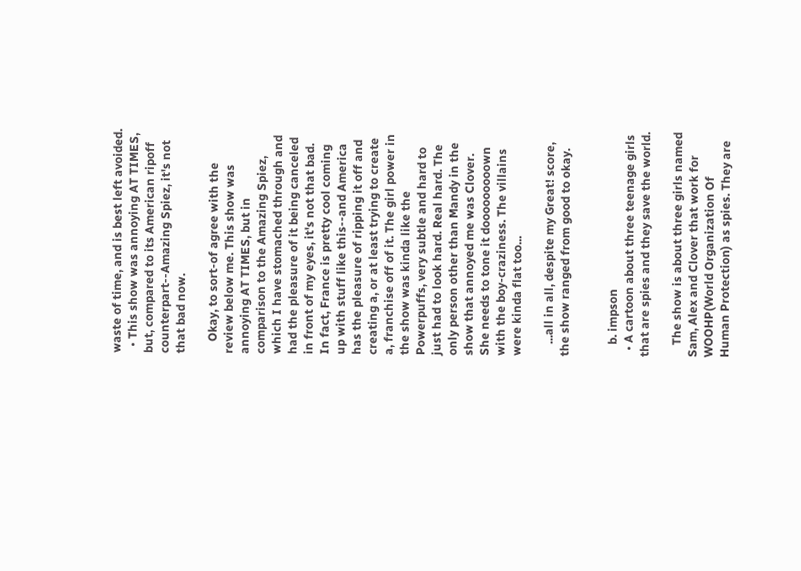waste of time, and is best left avoided.
  • This show was annoying AT TIMES, but, compared to its American ripoff counterpart--Amazing Spiez, it's not that bad now.

    Okay, to sort-of agree with the review below me. This show was annoying AT TIMES, but in comparison to the Amazing Spiez, which I have stomached through and had the pleasure of it being canceled in front of my eyes, it's not that bad. In fact, France is pretty cool coming up with stuff like this--and America has the pleasure of ripping it off and creating a, or at least trying to create a, franchise off of it. The girl power in the show was kinda like the Powerpuffs, very subtle and hard to just had to look hard. Real hard. The only person other than Mandy in the show that annoyed me was Clover. She needs to tone it dooooooooown with the boy-craziness. The villains were kinda flat too...

    ...all in all, despite my Great! score, the show ranged from good to okay.


    b. impson
  • A cartoon about three teenage girls that are spies and they save the world.

    The show is about three girls named Sam, Alex and Clover that work for WOOHP(World Organization Of Human Protection) as spies. They are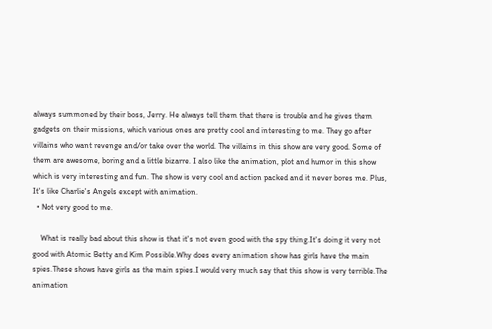always summoned by their boss, Jerry. He always tell them that there is trouble and he gives them gadgets on their missions, which various ones are pretty cool and interesting to me. They go after villains who want revenge and/or take over the world. The villains in this show are very good. Some of them are awesome, boring and a little bizarre. I also like the animation, plot and humor in this show which is very interesting and fun. The show is very cool and action packed and it never bores me. Plus, It's like Charlie's Angels except with animation.
  • Not very good to me.

    What is really bad about this show is that it's not even good with the spy thing.It's doing it very not good with Atomic Betty and Kim Possible.Why does every animation show has girls have the main spies.These shows have girls as the main spies.I would very much say that this show is very terrible.The animation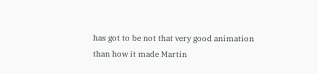has got to be not that very good animation than how it made Martin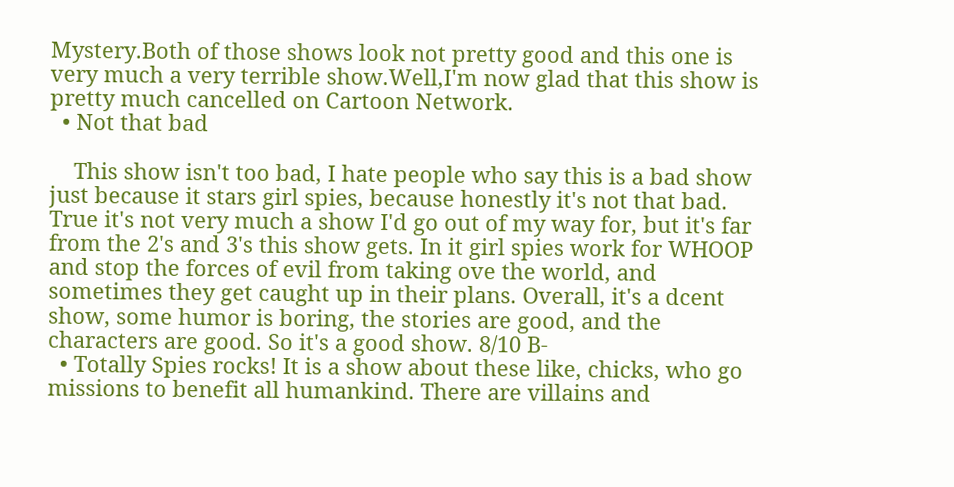Mystery.Both of those shows look not pretty good and this one is very much a very terrible show.Well,I'm now glad that this show is pretty much cancelled on Cartoon Network.
  • Not that bad

    This show isn't too bad, I hate people who say this is a bad show just because it stars girl spies, because honestly it's not that bad. True it's not very much a show I'd go out of my way for, but it's far from the 2's and 3's this show gets. In it girl spies work for WHOOP and stop the forces of evil from taking ove the world, and sometimes they get caught up in their plans. Overall, it's a dcent show, some humor is boring, the stories are good, and the characters are good. So it's a good show. 8/10 B-
  • Totally Spies rocks! It is a show about these like, chicks, who go missions to benefit all humankind. There are villains and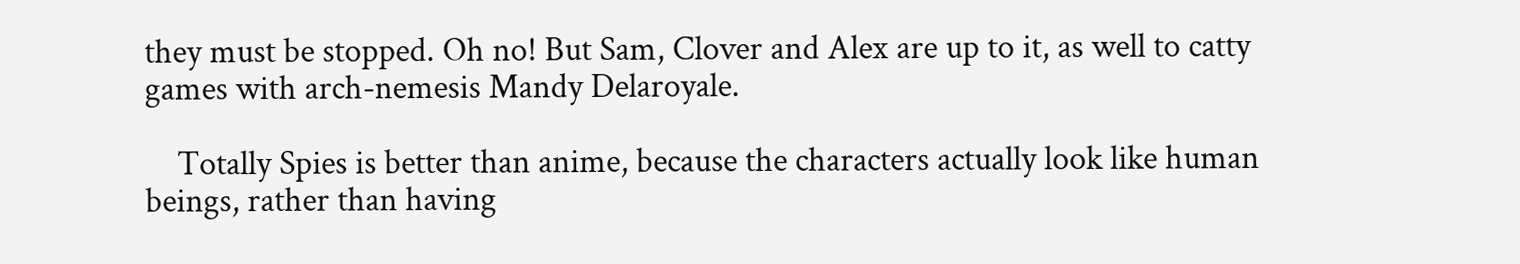they must be stopped. Oh no! But Sam, Clover and Alex are up to it, as well to catty games with arch-nemesis Mandy Delaroyale.

    Totally Spies is better than anime, because the characters actually look like human beings, rather than having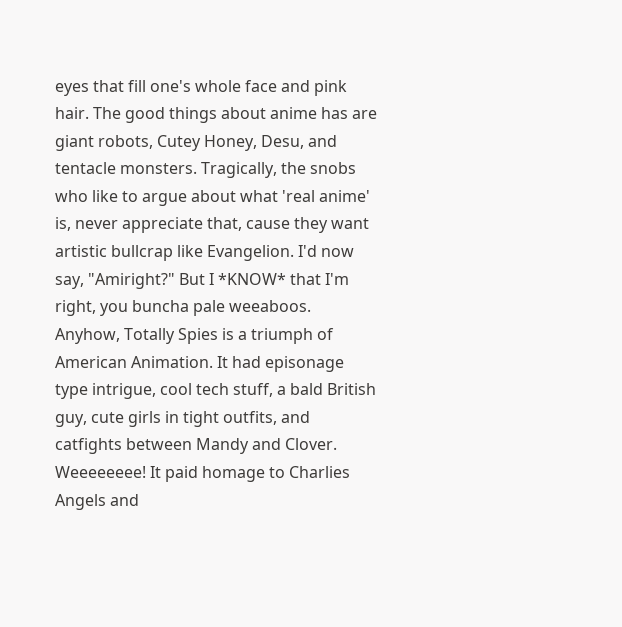eyes that fill one's whole face and pink hair. The good things about anime has are giant robots, Cutey Honey, Desu, and tentacle monsters. Tragically, the snobs who like to argue about what 'real anime' is, never appreciate that, cause they want artistic bullcrap like Evangelion. I'd now say, "Amiright?" But I *KNOW* that I'm right, you buncha pale weeaboos. Anyhow, Totally Spies is a triumph of American Animation. It had episonage type intrigue, cool tech stuff, a bald British guy, cute girls in tight outfits, and catfights between Mandy and Clover. Weeeeeeee! It paid homage to Charlies Angels and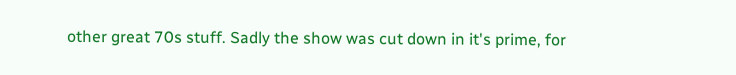other great 70s stuff. Sadly the show was cut down in it's prime, for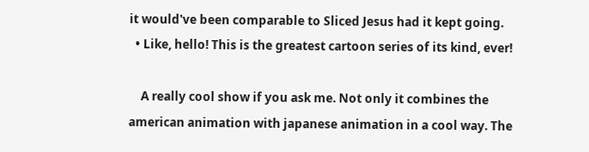it would've been comparable to Sliced Jesus had it kept going.
  • Like, hello! This is the greatest cartoon series of its kind, ever!

    A really cool show if you ask me. Not only it combines the american animation with japanese animation in a cool way. The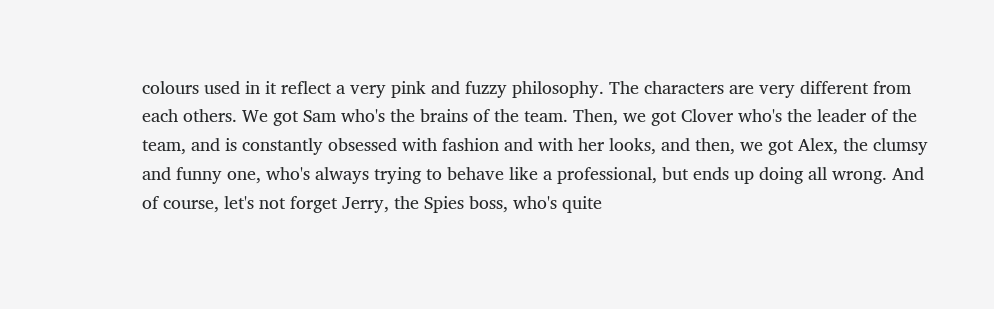colours used in it reflect a very pink and fuzzy philosophy. The characters are very different from each others. We got Sam who's the brains of the team. Then, we got Clover who's the leader of the team, and is constantly obsessed with fashion and with her looks, and then, we got Alex, the clumsy and funny one, who's always trying to behave like a professional, but ends up doing all wrong. And of course, let's not forget Jerry, the Spies boss, who's quite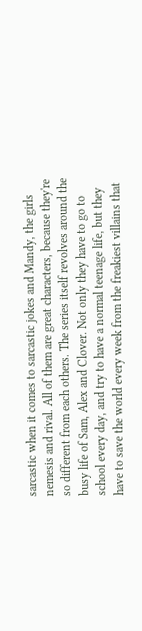sarcastic when it comes to sarcastic jokes and Mandy, the girls nemesis and rival. All of them are great characters, because they're so different from each others. The series itself revolves around the busy life of Sam, Alex and Clover. Not only they have to go to school every day, and try to have a normal teenage life, but they have to save the world every week from the freakiest villains that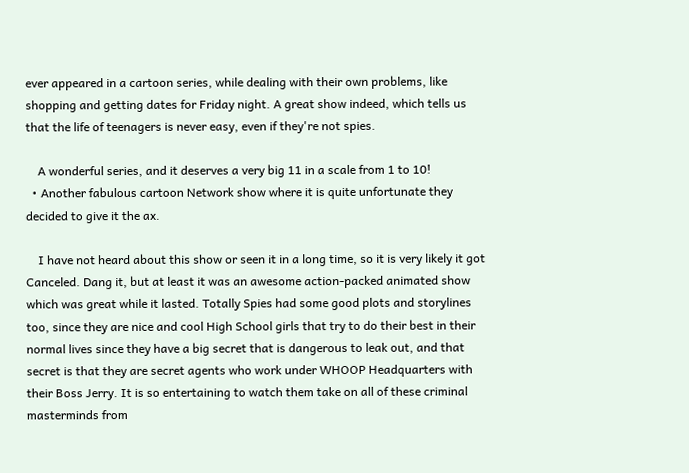ever appeared in a cartoon series, while dealing with their own problems, like shopping and getting dates for Friday night. A great show indeed, which tells us that the life of teenagers is never easy, even if they're not spies.

    A wonderful series, and it deserves a very big 11 in a scale from 1 to 10!
  • Another fabulous cartoon Network show where it is quite unfortunate they decided to give it the ax.

    I have not heard about this show or seen it in a long time, so it is very likely it got Canceled. Dang it, but at least it was an awesome action-packed animated show which was great while it lasted. Totally Spies had some good plots and storylines too, since they are nice and cool High School girls that try to do their best in their normal lives since they have a big secret that is dangerous to leak out, and that secret is that they are secret agents who work under WHOOP Headquarters with their Boss Jerry. It is so entertaining to watch them take on all of these criminal masterminds from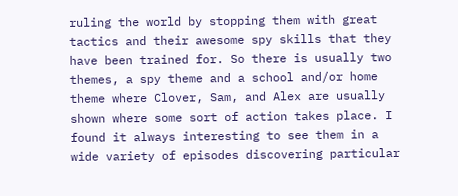ruling the world by stopping them with great tactics and their awesome spy skills that they have been trained for. So there is usually two themes, a spy theme and a school and/or home theme where Clover, Sam, and Alex are usually shown where some sort of action takes place. I found it always interesting to see them in a wide variety of episodes discovering particular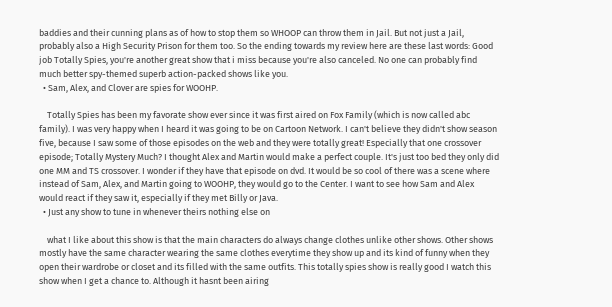baddies and their cunning plans as of how to stop them so WHOOP can throw them in Jail. But not just a Jail, probably also a High Security Prison for them too. So the ending towards my review here are these last words: Good job Totally Spies, you're another great show that i miss because you're also canceled. No one can probably find much better spy-themed superb action-packed shows like you.
  • Sam, Alex, and Clover are spies for WOOHP.

    Totally Spies has been my favorate show ever since it was first aired on Fox Family (which is now called abc family). I was very happy when I heard it was going to be on Cartoon Network. I can't believe they didn't show season five, because I saw some of those episodes on the web and they were totally great! Especially that one crossover episode; Totally Mystery Much? I thought Alex and Martin would make a perfect couple. It's just too bed they only did one MM and TS crossover. I wonder if they have that episode on dvd. It would be so cool of there was a scene where instead of Sam, Alex, and Martin going to WOOHP, they would go to the Center. I want to see how Sam and Alex would react if they saw it, especially if they met Billy or Java.
  • Just any show to tune in whenever theirs nothing else on

    what I like about this show is that the main characters do always change clothes unlike other shows. Other shows mostly have the same character wearing the same clothes everytime they show up and its kind of funny when they open their wardrobe or closet and its filled with the same outfits. This totally spies show is really good I watch this show when I get a chance to. Although it hasnt been airing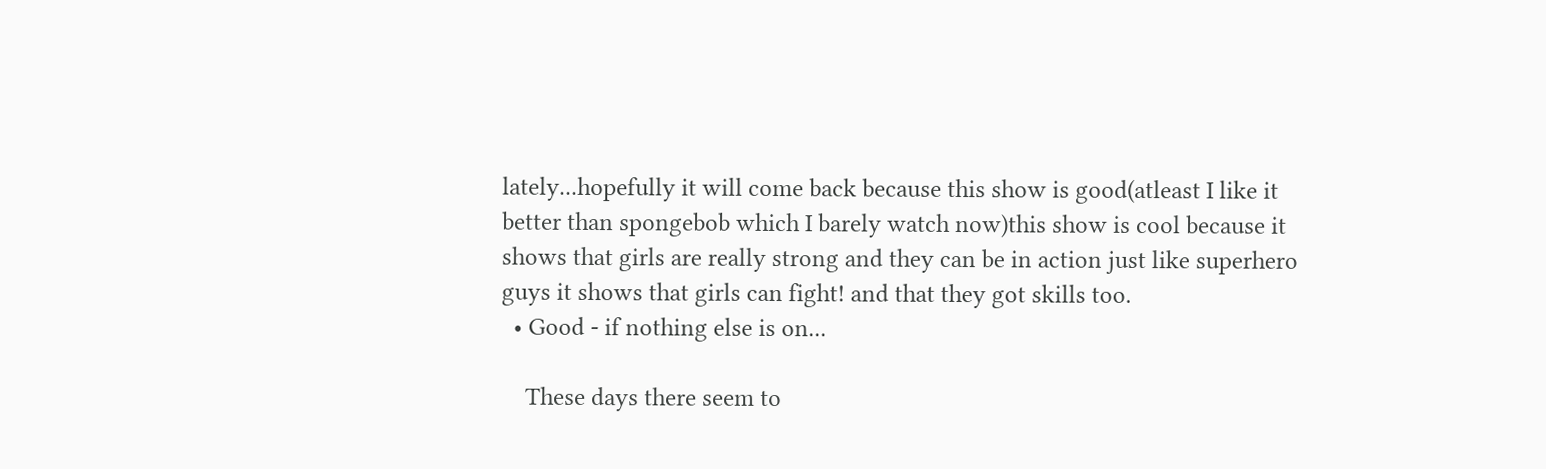lately...hopefully it will come back because this show is good(atleast I like it better than spongebob which I barely watch now)this show is cool because it shows that girls are really strong and they can be in action just like superhero guys it shows that girls can fight! and that they got skills too.
  • Good - if nothing else is on...

    These days there seem to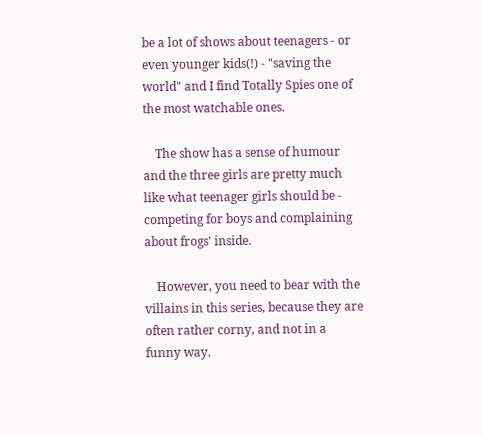be a lot of shows about teenagers - or even younger kids(!) - "saving the world" and I find Totally Spies one of the most watchable ones.

    The show has a sense of humour and the three girls are pretty much like what teenager girls should be - competing for boys and complaining about frogs' inside.

    However, you need to bear with the villains in this series, because they are often rather corny, and not in a funny way.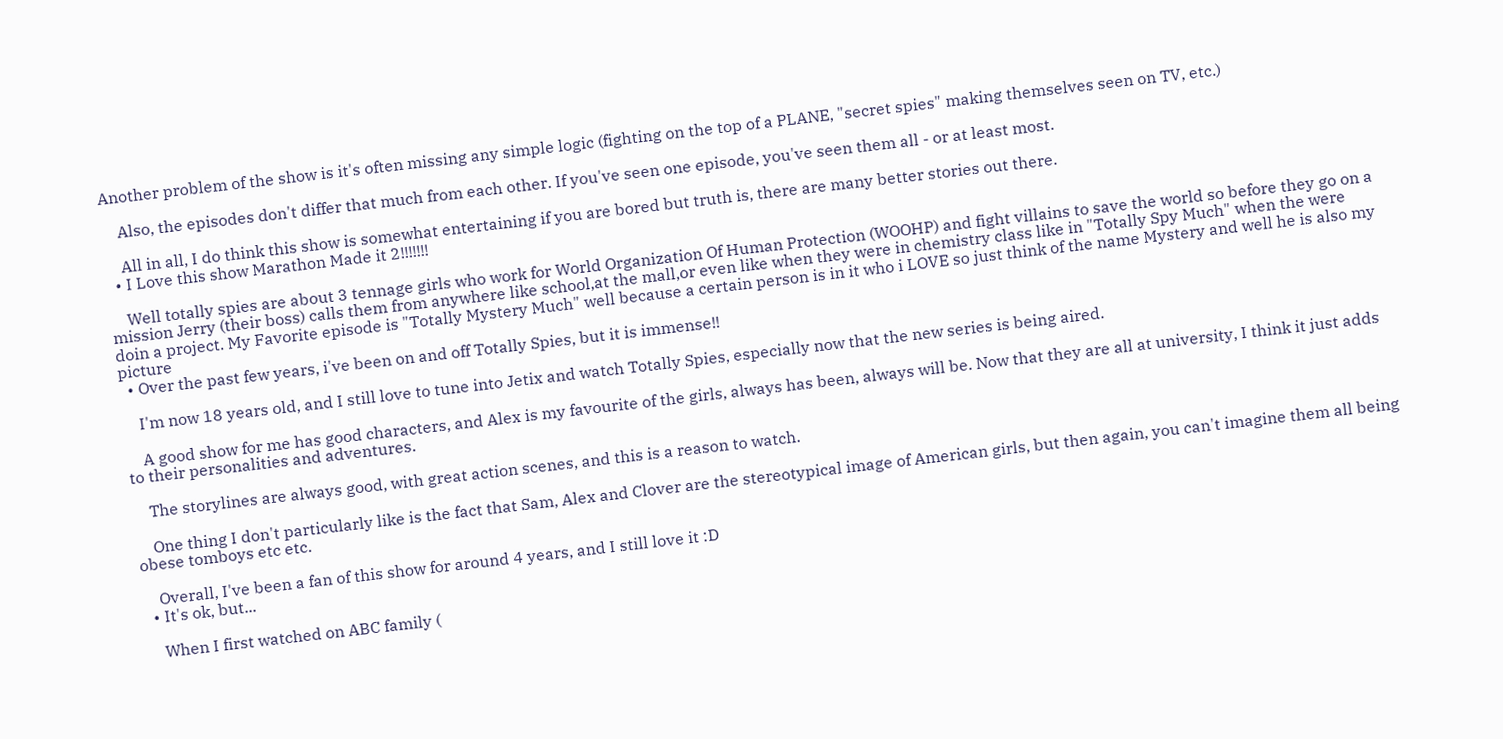Another problem of the show is it's often missing any simple logic (fighting on the top of a PLANE, "secret spies" making themselves seen on TV, etc.)

    Also, the episodes don't differ that much from each other. If you've seen one episode, you've seen them all - or at least most.

    All in all, I do think this show is somewhat entertaining if you are bored but truth is, there are many better stories out there.
  • I Love this show Marathon Made it 2!!!!!!!

    Well totally spies are about 3 tennage girls who work for World Organization Of Human Protection (WOOHP) and fight villains to save the world so before they go on a mission Jerry (their boss) calls them from anywhere like school,at the mall,or even like when they were in chemistry class like in "Totally Spy Much" when the were doin a project. My Favorite episode is "Totally Mystery Much" well because a certain person is in it who i LOVE so just think of the name Mystery and well he is also my picture
  • Over the past few years, i've been on and off Totally Spies, but it is immense!!

    I'm now 18 years old, and I still love to tune into Jetix and watch Totally Spies, especially now that the new series is being aired.

    A good show for me has good characters, and Alex is my favourite of the girls, always has been, always will be. Now that they are all at university, I think it just adds to their personalities and adventures.

    The storylines are always good, with great action scenes, and this is a reason to watch.

    One thing I don't particularly like is the fact that Sam, Alex and Clover are the stereotypical image of American girls, but then again, you can't imagine them all being obese tomboys etc etc.

    Overall, I've been a fan of this show for around 4 years, and I still love it :D
  • It's ok, but...

    When I first watched on ABC family (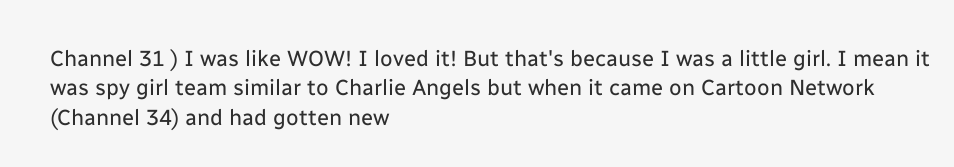Channel 31 ) I was like WOW! I loved it! But that's because I was a little girl. I mean it was spy girl team similar to Charlie Angels but when it came on Cartoon Network (Channel 34) and had gotten new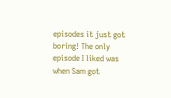episodes it just got boring! The only episode I liked was when Sam got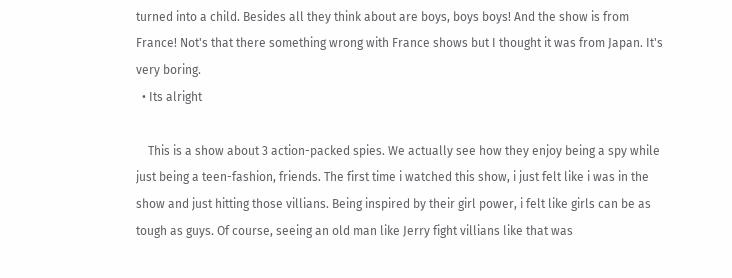turned into a child. Besides all they think about are boys, boys boys! And the show is from France! Not's that there something wrong with France shows but I thought it was from Japan. It's very boring.
  • Its alright

    This is a show about 3 action-packed spies. We actually see how they enjoy being a spy while just being a teen-fashion, friends. The first time i watched this show, i just felt like i was in the show and just hitting those villians. Being inspired by their girl power, i felt like girls can be as tough as guys. Of course, seeing an old man like Jerry fight villians like that was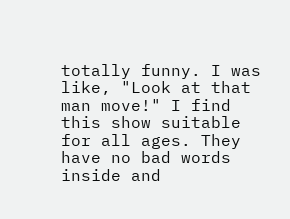totally funny. I was like, "Look at that man move!" I find this show suitable for all ages. They have no bad words inside and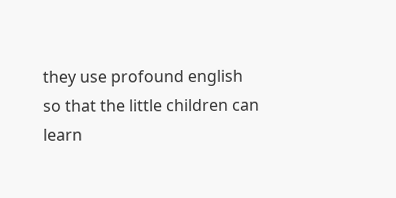they use profound english so that the little children can learn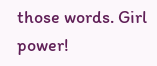those words. Girl power!